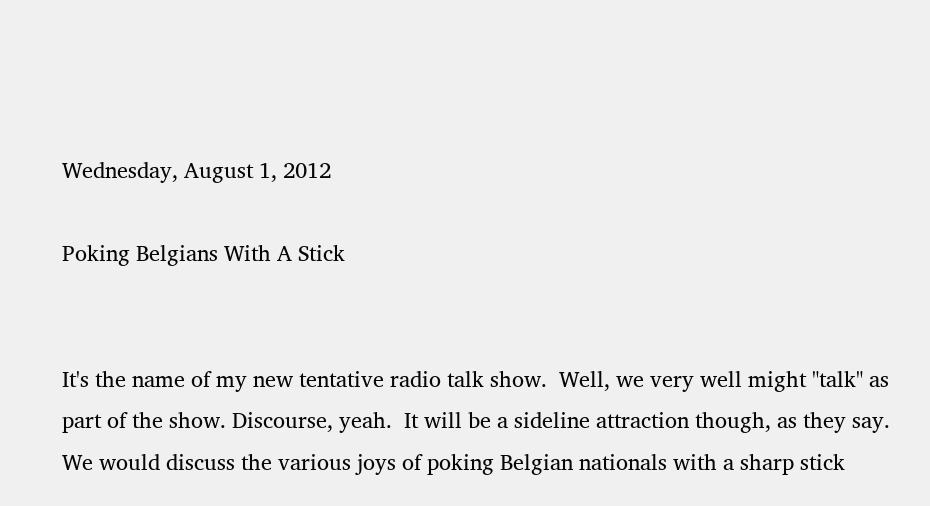Wednesday, August 1, 2012

Poking Belgians With A Stick


It's the name of my new tentative radio talk show.  Well, we very well might "talk" as part of the show. Discourse, yeah.  It will be a sideline attraction though, as they say.  We would discuss the various joys of poking Belgian nationals with a sharp stick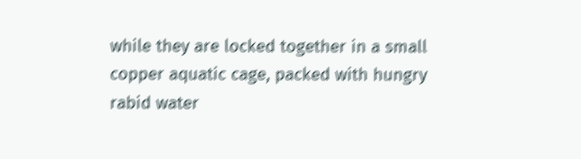while they are locked together in a small copper aquatic cage, packed with hungry rabid water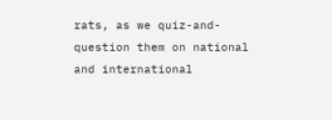rats, as we quiz-and-question them on national and international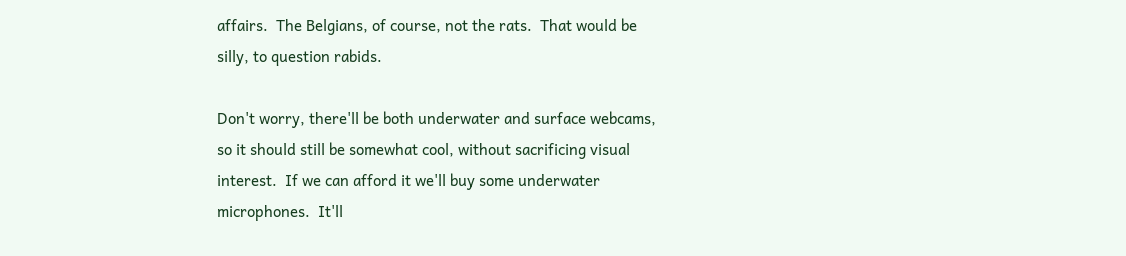affairs.  The Belgians, of course, not the rats.  That would be silly, to question rabids.

Don't worry, there'll be both underwater and surface webcams, so it should still be somewhat cool, without sacrificing visual interest.  If we can afford it we'll buy some underwater microphones.  It'll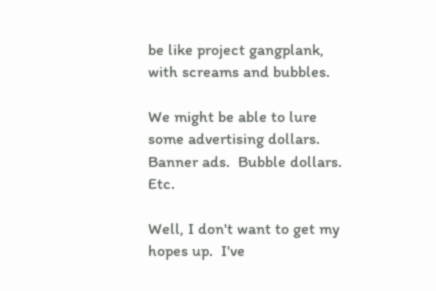be like project gangplank, with screams and bubbles.

We might be able to lure some advertising dollars.  Banner ads.  Bubble dollars.  Etc.

Well, I don't want to get my hopes up.  I've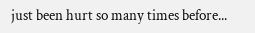just been hurt so many times before...